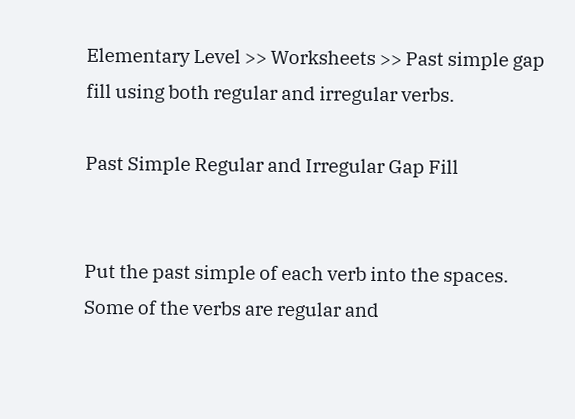Elementary Level >> Worksheets >> Past simple gap fill using both regular and irregular verbs.

Past Simple Regular and Irregular Gap Fill


Put the past simple of each verb into the spaces. Some of the verbs are regular and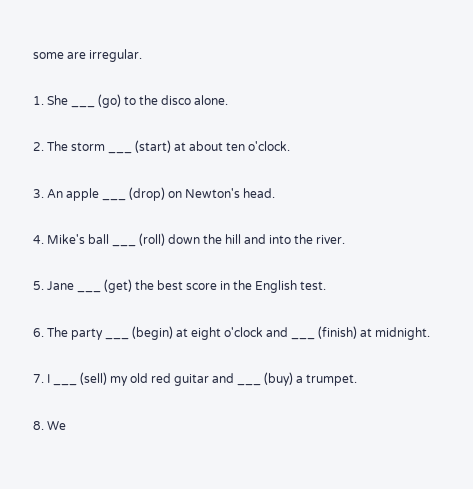some are irregular.

1. She ___ (go) to the disco alone.

2. The storm ___ (start) at about ten o'clock.

3. An apple ___ (drop) on Newton's head.

4. Mike's ball ___ (roll) down the hill and into the river.

5. Jane ___ (get) the best score in the English test.

6. The party ___ (begin) at eight o'clock and ___ (finish) at midnight.

7. I ___ (sell) my old red guitar and ___ (buy) a trumpet.

8. We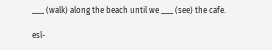___ (walk) along the beach until we ___ (see) the cafe.

esl-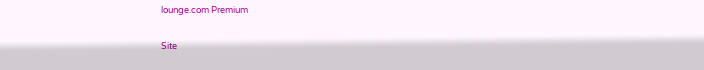lounge.com Premium

Site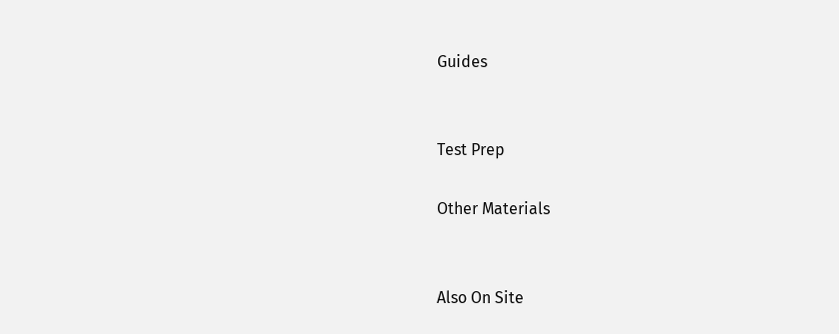Guides


Test Prep

Other Materials


Also On Site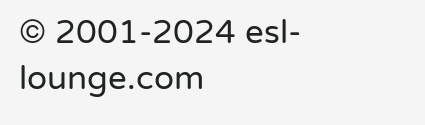© 2001-2024 esl-lounge.com